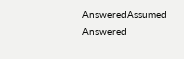AnsweredAssumed Answered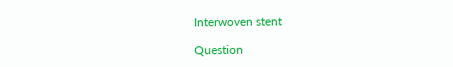Interwoven stent

Question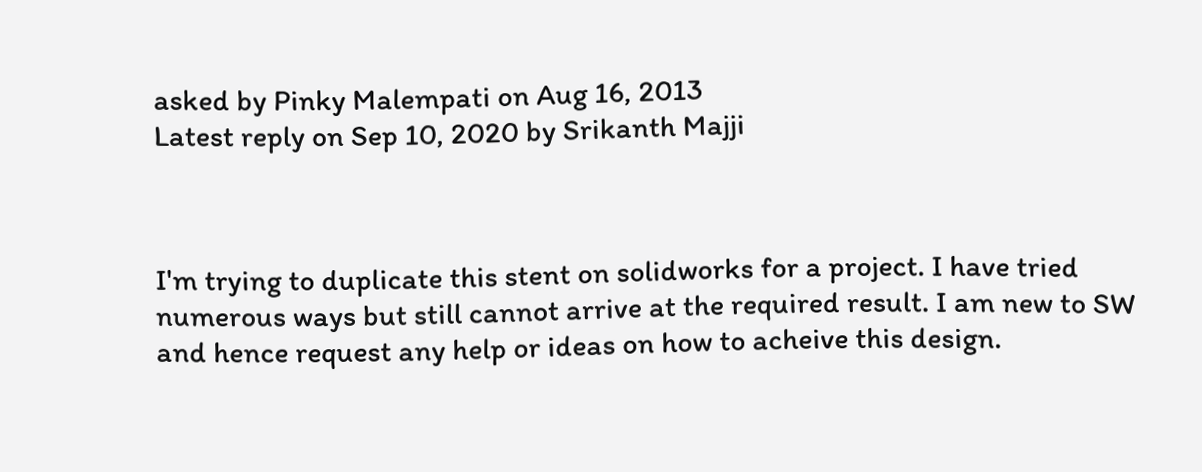asked by Pinky Malempati on Aug 16, 2013
Latest reply on Sep 10, 2020 by Srikanth Majji



I'm trying to duplicate this stent on solidworks for a project. I have tried numerous ways but still cannot arrive at the required result. I am new to SW and hence request any help or ideas on how to acheive this design.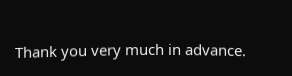Thank you very much in advance.